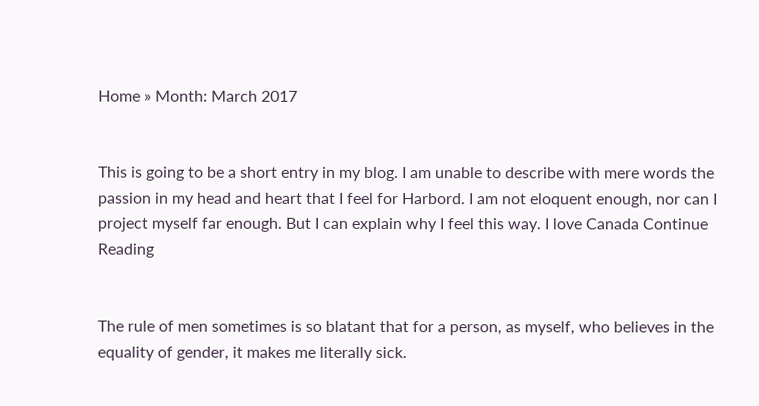Home » Month: March 2017


This is going to be a short entry in my blog. I am unable to describe with mere words the passion in my head and heart that I feel for Harbord. I am not eloquent enough, nor can I project myself far enough. But I can explain why I feel this way. I love Canada Continue Reading


The rule of men sometimes is so blatant that for a person, as myself, who believes in the equality of gender, it makes me literally sick.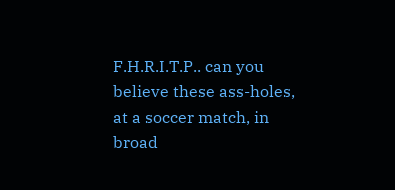F.H.R.I.T.P.. can you believe these ass-holes, at a soccer match, in broad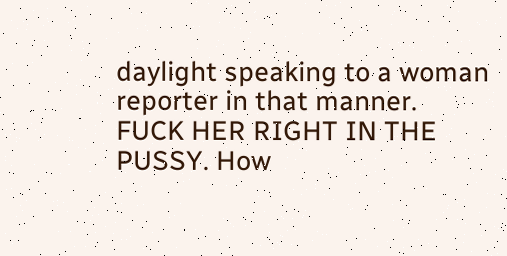daylight speaking to a woman reporter in that manner. FUCK HER RIGHT IN THE PUSSY. How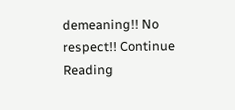demeaning!! No respect!! Continue Reading